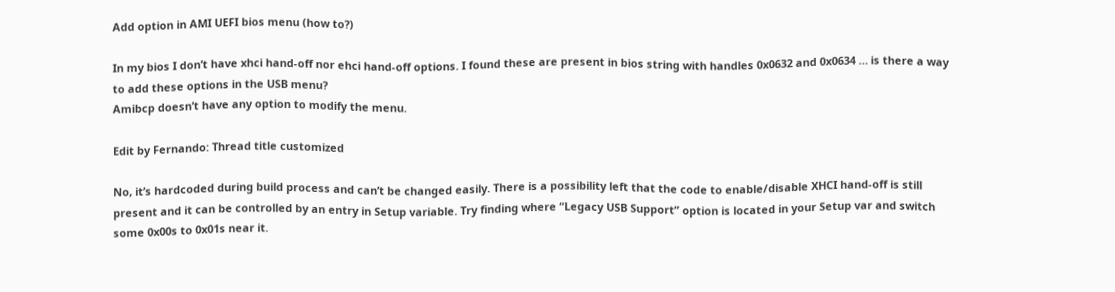Add option in AMI UEFI bios menu (how to?)

In my bios I don’t have xhci hand-off nor ehci hand-off options. I found these are present in bios string with handles 0x0632 and 0x0634 … is there a way to add these options in the USB menu?
Amibcp doesn’t have any option to modify the menu.

Edit by Fernando: Thread title customized

No, it’s hardcoded during build process and can’t be changed easily. There is a possibility left that the code to enable/disable XHCI hand-off is still present and it can be controlled by an entry in Setup variable. Try finding where “Legacy USB Support” option is located in your Setup var and switch some 0x00s to 0x01s near it.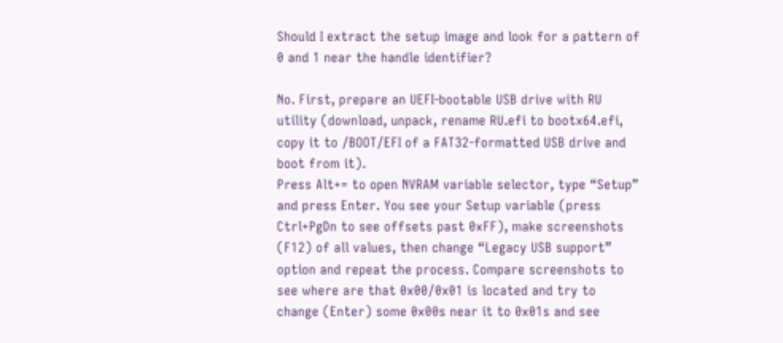Should I extract the setup image and look for a pattern of 0 and 1 near the handle identifier?

No. First, prepare an UEFI-bootable USB drive with RU utility (download, unpack, rename RU.efi to bootx64.efi, copy it to /BOOT/EFI of a FAT32-formatted USB drive and boot from it).
Press Alt+= to open NVRAM variable selector, type “Setup” and press Enter. You see your Setup variable (press Ctrl+PgDn to see offsets past 0xFF), make screenshots (F12) of all values, then change “Legacy USB support” option and repeat the process. Compare screenshots to see where are that 0x00/0x01 is located and try to change (Enter) some 0x00s near it to 0x01s and see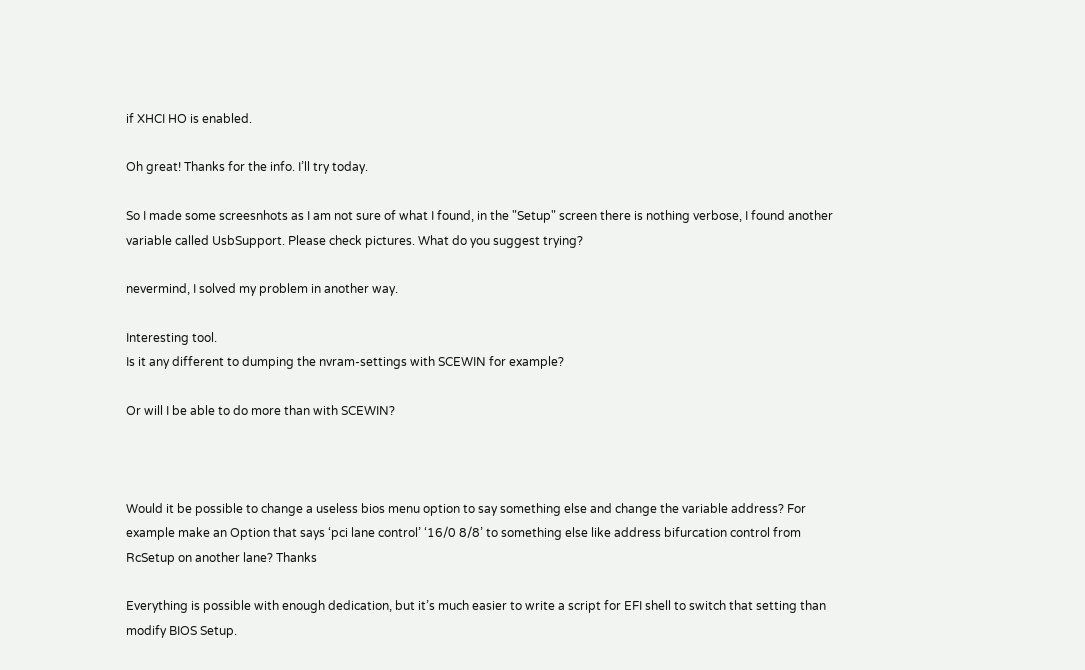if XHCI HO is enabled.

Oh great! Thanks for the info. I’ll try today.

So I made some screesnhots as I am not sure of what I found, in the "Setup" screen there is nothing verbose, I found another variable called UsbSupport. Please check pictures. What do you suggest trying?

nevermind, I solved my problem in another way.

Interesting tool.
Is it any different to dumping the nvram-settings with SCEWIN for example?

Or will I be able to do more than with SCEWIN?



Would it be possible to change a useless bios menu option to say something else and change the variable address? For example make an Option that says ‘pci lane control’ ‘16/0 8/8’ to something else like address bifurcation control from RcSetup on another lane? Thanks

Everything is possible with enough dedication, but it’s much easier to write a script for EFI shell to switch that setting than modify BIOS Setup.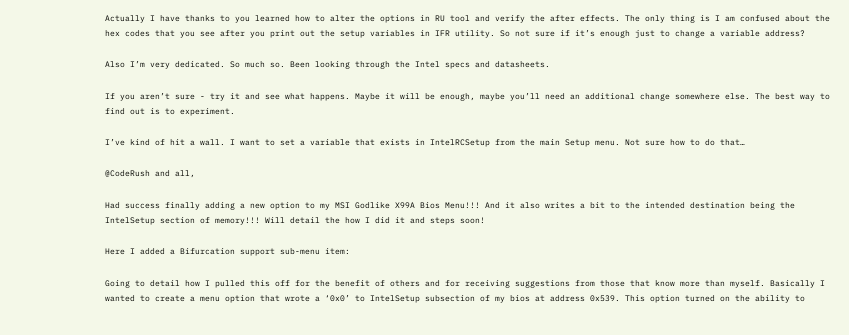Actually I have thanks to you learned how to alter the options in RU tool and verify the after effects. The only thing is I am confused about the hex codes that you see after you print out the setup variables in IFR utility. So not sure if it’s enough just to change a variable address?

Also I’m very dedicated. So much so. Been looking through the Intel specs and datasheets.

If you aren’t sure - try it and see what happens. Maybe it will be enough, maybe you’ll need an additional change somewhere else. The best way to find out is to experiment.

I’ve kind of hit a wall. I want to set a variable that exists in IntelRCSetup from the main Setup menu. Not sure how to do that…

@CodeRush and all,

Had success finally adding a new option to my MSI Godlike X99A Bios Menu!!! And it also writes a bit to the intended destination being the IntelSetup section of memory!!! Will detail the how I did it and steps soon!

Here I added a Bifurcation support sub-menu item:

Going to detail how I pulled this off for the benefit of others and for receiving suggestions from those that know more than myself. Basically I wanted to create a menu option that wrote a ‘0x0’ to IntelSetup subsection of my bios at address 0x539. This option turned on the ability to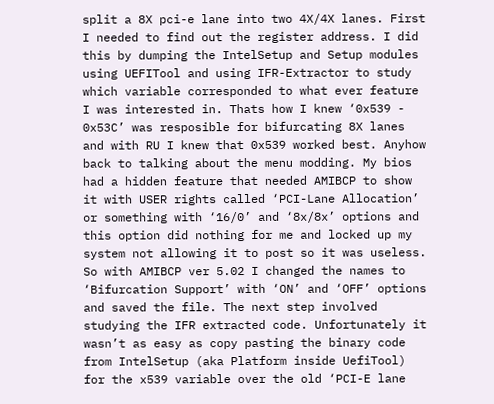split a 8X pci-e lane into two 4X/4X lanes. First I needed to find out the register address. I did this by dumping the IntelSetup and Setup modules using UEFITool and using IFR-Extractor to study which variable corresponded to what ever feature I was interested in. Thats how I knew ‘0x539 - 0x53C’ was resposible for bifurcating 8X lanes and with RU I knew that 0x539 worked best. Anyhow back to talking about the menu modding. My bios had a hidden feature that needed AMIBCP to show it with USER rights called ‘PCI-Lane Allocation’ or something with ‘16/0’ and ‘8x/8x’ options and this option did nothing for me and locked up my system not allowing it to post so it was useless. So with AMIBCP ver 5.02 I changed the names to ‘Bifurcation Support’ with ‘ON’ and ‘OFF’ options and saved the file. The next step involved studying the IFR extracted code. Unfortunately it wasn’t as easy as copy pasting the binary code from IntelSetup (aka Platform inside UefiTool) for the x539 variable over the old ‘PCI-E lane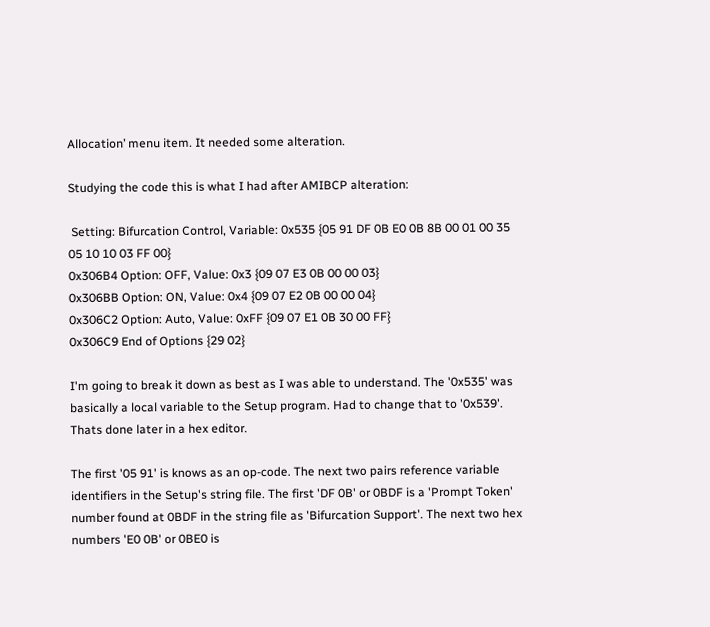Allocation’ menu item. It needed some alteration.

Studying the code this is what I had after AMIBCP alteration:

 Setting: Bifurcation Control, Variable: 0x535 {05 91 DF 0B E0 0B 8B 00 01 00 35 05 10 10 03 FF 00}
0x306B4 Option: OFF, Value: 0x3 {09 07 E3 0B 00 00 03}
0x306BB Option: ON, Value: 0x4 {09 07 E2 0B 00 00 04}
0x306C2 Option: Auto, Value: 0xFF {09 07 E1 0B 30 00 FF}
0x306C9 End of Options {29 02}

I'm going to break it down as best as I was able to understand. The '0x535' was basically a local variable to the Setup program. Had to change that to '0x539'. Thats done later in a hex editor.

The first '05 91' is knows as an op-code. The next two pairs reference variable identifiers in the Setup's string file. The first 'DF 0B' or 0BDF is a 'Prompt Token' number found at 0BDF in the string file as 'Bifurcation Support'. The next two hex numbers 'E0 0B' or 0BE0 is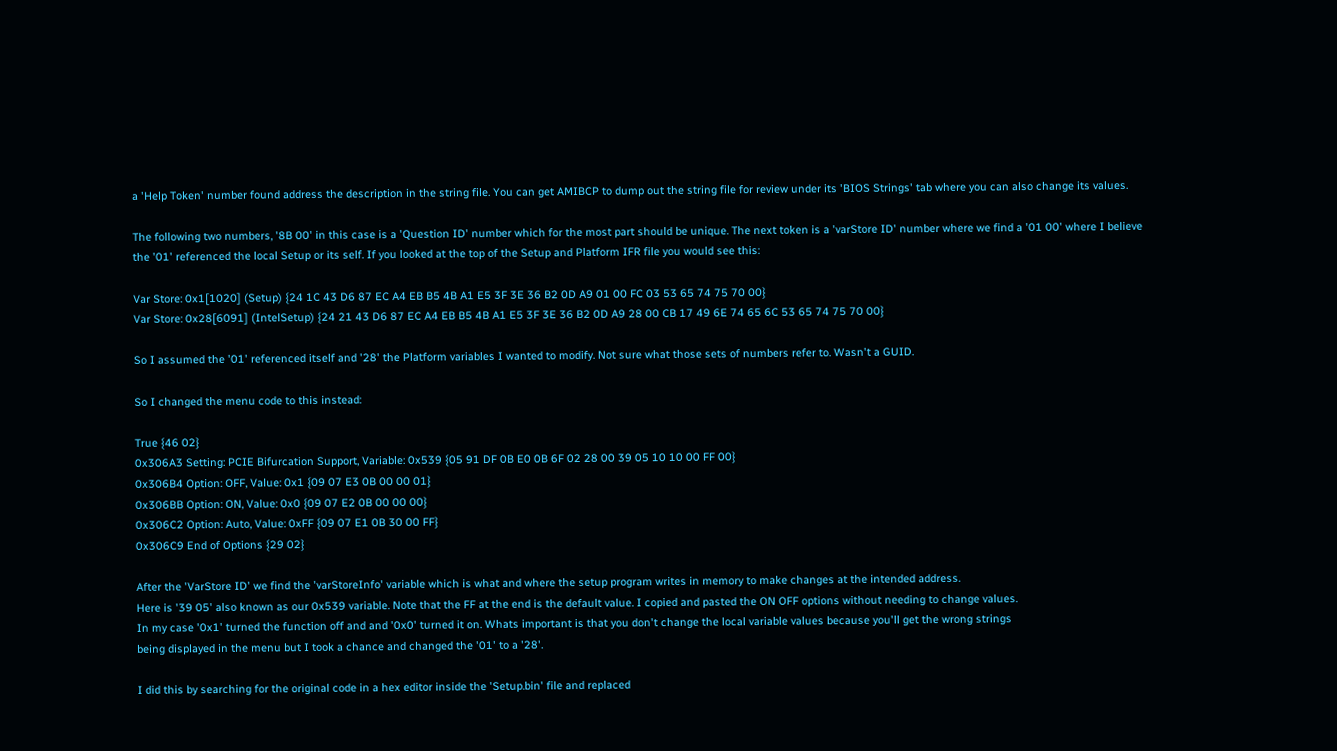a 'Help Token' number found address the description in the string file. You can get AMIBCP to dump out the string file for review under its 'BIOS Strings' tab where you can also change its values.

The following two numbers, '8B 00' in this case is a 'Question ID' number which for the most part should be unique. The next token is a 'varStore ID' number where we find a '01 00' where I believe the '01' referenced the local Setup or its self. If you looked at the top of the Setup and Platform IFR file you would see this:

Var Store: 0x1[1020] (Setup) {24 1C 43 D6 87 EC A4 EB B5 4B A1 E5 3F 3E 36 B2 0D A9 01 00 FC 03 53 65 74 75 70 00}
Var Store: 0x28[6091] (IntelSetup) {24 21 43 D6 87 EC A4 EB B5 4B A1 E5 3F 3E 36 B2 0D A9 28 00 CB 17 49 6E 74 65 6C 53 65 74 75 70 00}

So I assumed the '01' referenced itself and '28' the Platform variables I wanted to modify. Not sure what those sets of numbers refer to. Wasn't a GUID.

So I changed the menu code to this instead:

True {46 02}
0x306A3 Setting: PCIE Bifurcation Support, Variable: 0x539 {05 91 DF 0B E0 0B 6F 02 28 00 39 05 10 10 00 FF 00}
0x306B4 Option: OFF, Value: 0x1 {09 07 E3 0B 00 00 01}
0x306BB Option: ON, Value: 0x0 {09 07 E2 0B 00 00 00}
0x306C2 Option: Auto, Value: 0xFF {09 07 E1 0B 30 00 FF}
0x306C9 End of Options {29 02}

After the 'VarStore ID' we find the 'varStoreInfo' variable which is what and where the setup program writes in memory to make changes at the intended address.
Here is '39 05' also known as our 0x539 variable. Note that the FF at the end is the default value. I copied and pasted the ON OFF options without needing to change values.
In my case '0x1' turned the function off and and '0x0' turned it on. Whats important is that you don't change the local variable values because you'll get the wrong strings
being displayed in the menu but I took a chance and changed the '01' to a '28'.

I did this by searching for the original code in a hex editor inside the 'Setup.bin' file and replaced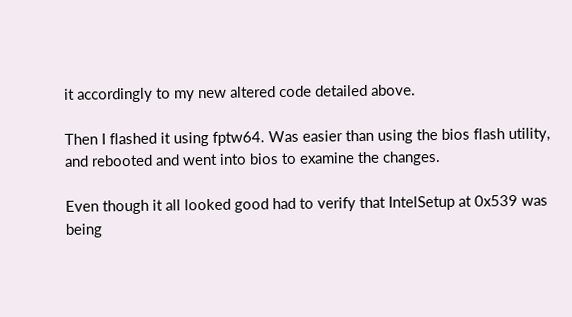it accordingly to my new altered code detailed above.

Then I flashed it using fptw64. Was easier than using the bios flash utility, and rebooted and went into bios to examine the changes.

Even though it all looked good had to verify that IntelSetup at 0x539 was being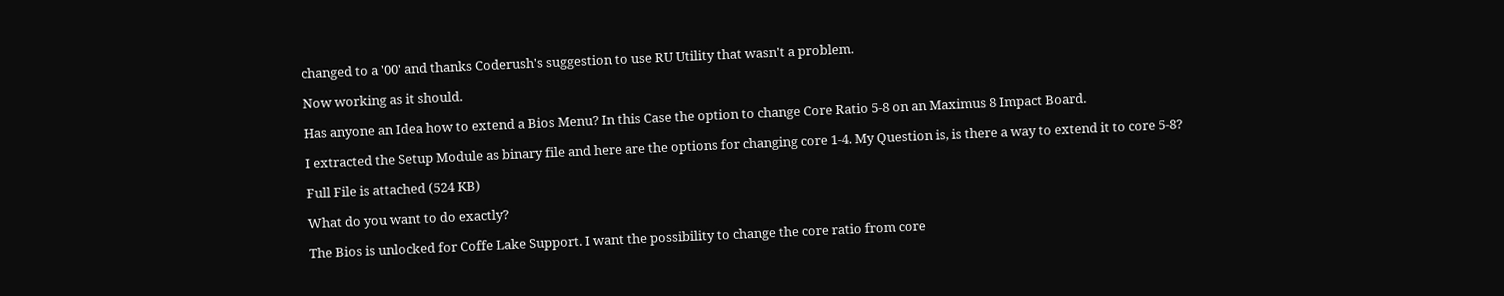changed to a '00' and thanks Coderush's suggestion to use RU Utility that wasn't a problem.

Now working as it should.

Has anyone an Idea how to extend a Bios Menu? In this Case the option to change Core Ratio 5-8 on an Maximus 8 Impact Board.

I extracted the Setup Module as binary file and here are the options for changing core 1-4. My Question is, is there a way to extend it to core 5-8?

Full File is attached (524 KB)

What do you want to do exactly?

The Bios is unlocked for Coffe Lake Support. I want the possibility to change the core ratio from core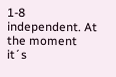1-8 independent. At the moment it´s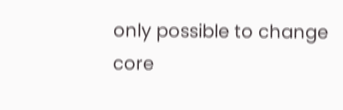only possible to change core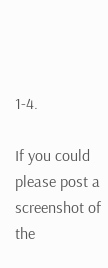1-4.

If you could please post a screenshot of the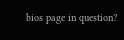bios page in question?